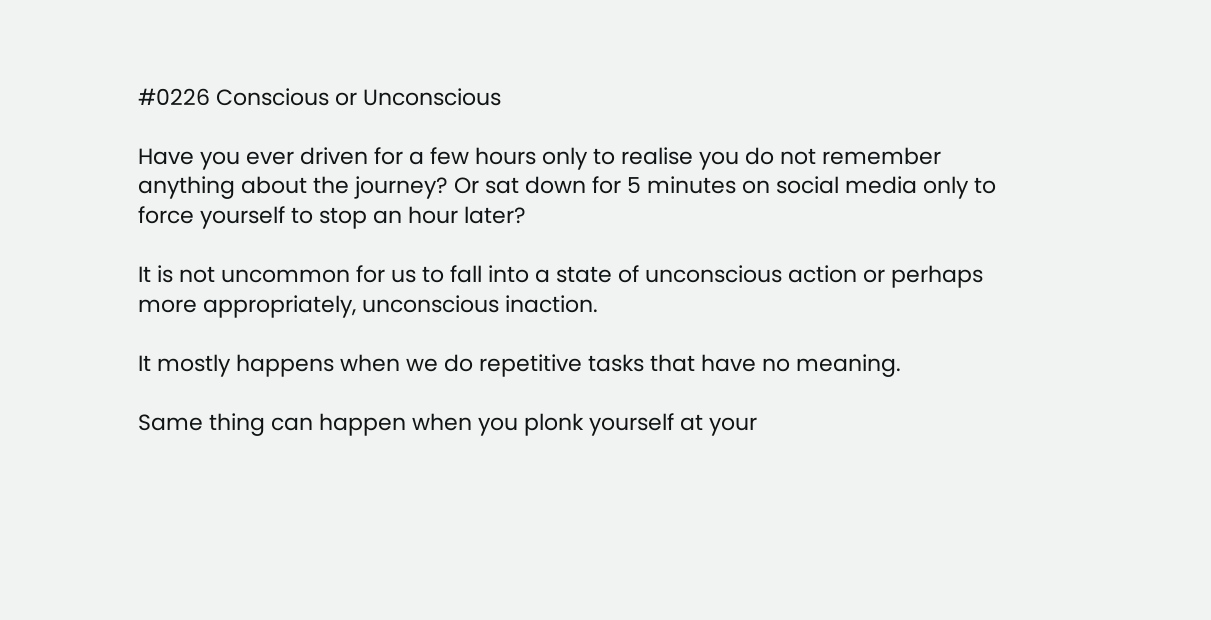#0226 Conscious or Unconscious

Have you ever driven for a few hours only to realise you do not remember anything about the journey? Or sat down for 5 minutes on social media only to force yourself to stop an hour later?

It is not uncommon for us to fall into a state of unconscious action or perhaps more appropriately, unconscious inaction.

It mostly happens when we do repetitive tasks that have no meaning.

Same thing can happen when you plonk yourself at your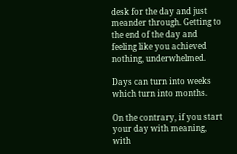desk for the day and just meander through. Getting to the end of the day and feeling like you achieved nothing, underwhelmed.

Days can turn into weeks which turn into months.

On the contrary, if you start your day with meaning, with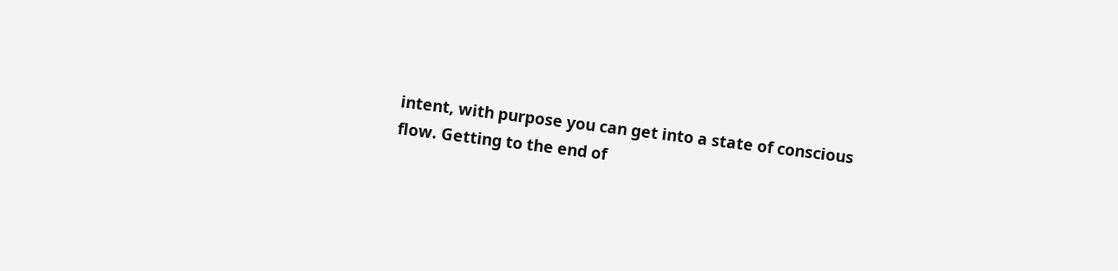intent, with purpose you can get into a state of conscious flow. Getting to the end of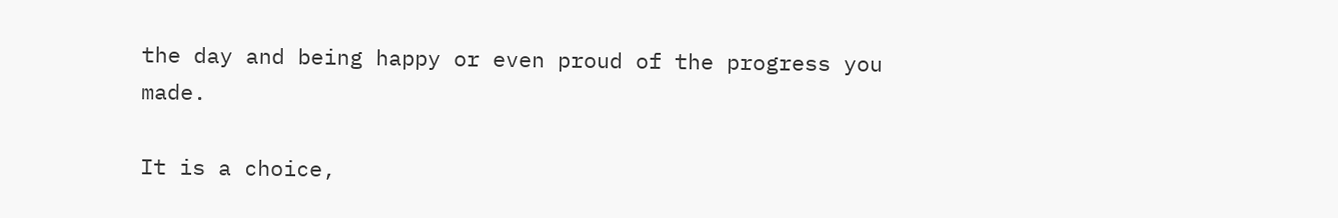the day and being happy or even proud of the progress you made.

It is a choice,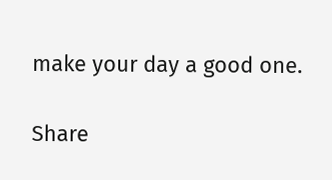make your day a good one.

Share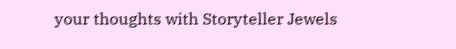your thoughts with Storyteller Jewels